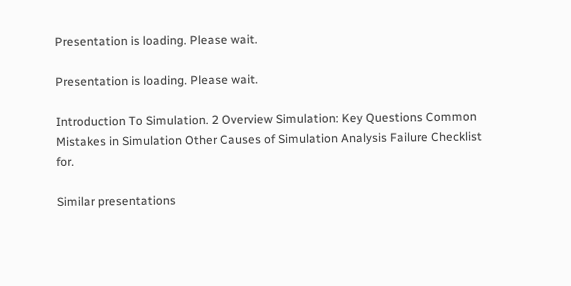Presentation is loading. Please wait.

Presentation is loading. Please wait.

Introduction To Simulation. 2 Overview Simulation: Key Questions Common Mistakes in Simulation Other Causes of Simulation Analysis Failure Checklist for.

Similar presentations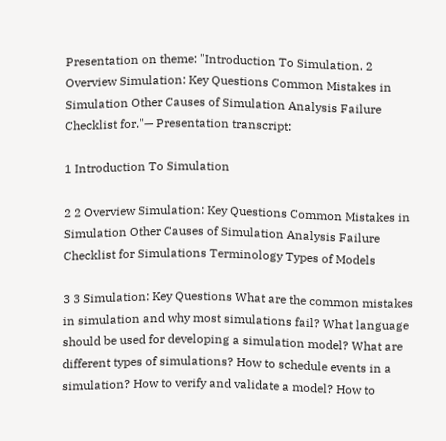Presentation on theme: "Introduction To Simulation. 2 Overview Simulation: Key Questions Common Mistakes in Simulation Other Causes of Simulation Analysis Failure Checklist for."— Presentation transcript:

1 Introduction To Simulation

2 2 Overview Simulation: Key Questions Common Mistakes in Simulation Other Causes of Simulation Analysis Failure Checklist for Simulations Terminology Types of Models

3 3 Simulation: Key Questions What are the common mistakes in simulation and why most simulations fail? What language should be used for developing a simulation model? What are different types of simulations? How to schedule events in a simulation? How to verify and validate a model? How to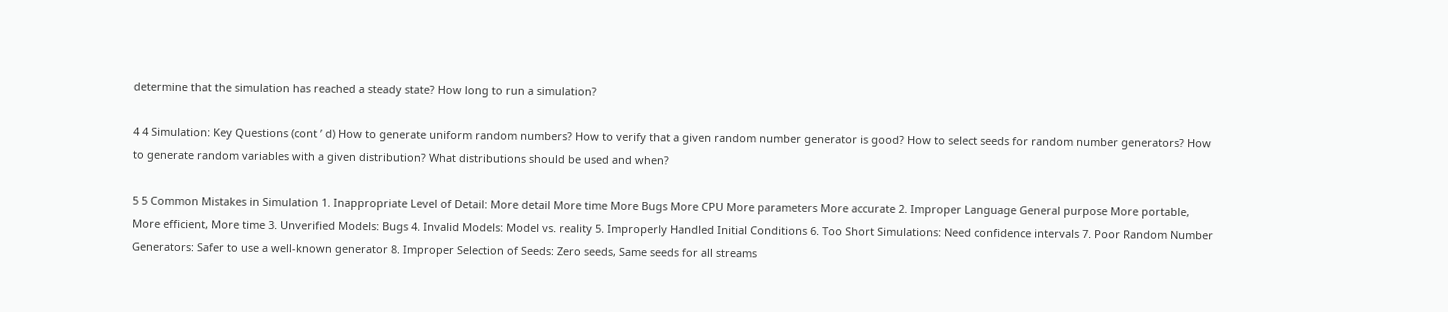determine that the simulation has reached a steady state? How long to run a simulation?

4 4 Simulation: Key Questions (cont ’ d) How to generate uniform random numbers? How to verify that a given random number generator is good? How to select seeds for random number generators? How to generate random variables with a given distribution? What distributions should be used and when?

5 5 Common Mistakes in Simulation 1. Inappropriate Level of Detail: More detail More time More Bugs More CPU More parameters More accurate 2. Improper Language General purpose More portable, More efficient, More time 3. Unverified Models: Bugs 4. Invalid Models: Model vs. reality 5. Improperly Handled Initial Conditions 6. Too Short Simulations: Need confidence intervals 7. Poor Random Number Generators: Safer to use a well-known generator 8. Improper Selection of Seeds: Zero seeds, Same seeds for all streams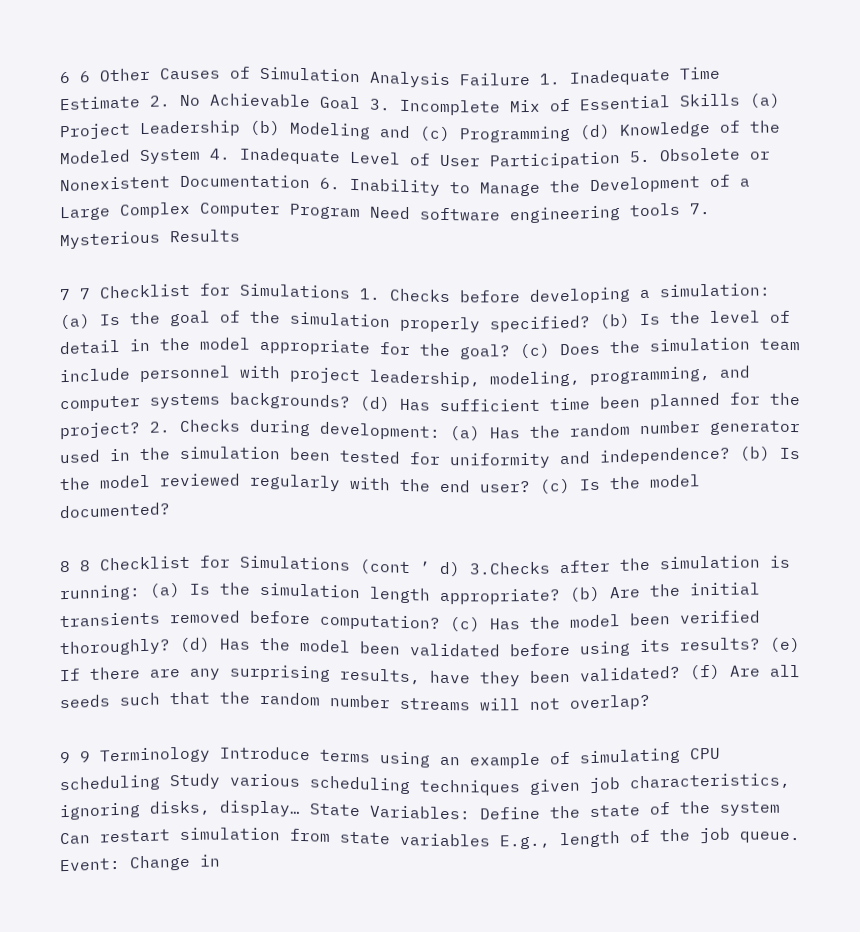6 6 Other Causes of Simulation Analysis Failure 1. Inadequate Time Estimate 2. No Achievable Goal 3. Incomplete Mix of Essential Skills (a) Project Leadership (b) Modeling and (c) Programming (d) Knowledge of the Modeled System 4. Inadequate Level of User Participation 5. Obsolete or Nonexistent Documentation 6. Inability to Manage the Development of a Large Complex Computer Program Need software engineering tools 7. Mysterious Results

7 7 Checklist for Simulations 1. Checks before developing a simulation: (a) Is the goal of the simulation properly specified? (b) Is the level of detail in the model appropriate for the goal? (c) Does the simulation team include personnel with project leadership, modeling, programming, and computer systems backgrounds? (d) Has sufficient time been planned for the project? 2. Checks during development: (a) Has the random number generator used in the simulation been tested for uniformity and independence? (b) Is the model reviewed regularly with the end user? (c) Is the model documented?

8 8 Checklist for Simulations (cont ’ d) 3.Checks after the simulation is running: (a) Is the simulation length appropriate? (b) Are the initial transients removed before computation? (c) Has the model been verified thoroughly? (d) Has the model been validated before using its results? (e) If there are any surprising results, have they been validated? (f) Are all seeds such that the random number streams will not overlap?

9 9 Terminology Introduce terms using an example of simulating CPU scheduling Study various scheduling techniques given job characteristics, ignoring disks, display… State Variables: Define the state of the system Can restart simulation from state variables E.g., length of the job queue. Event: Change in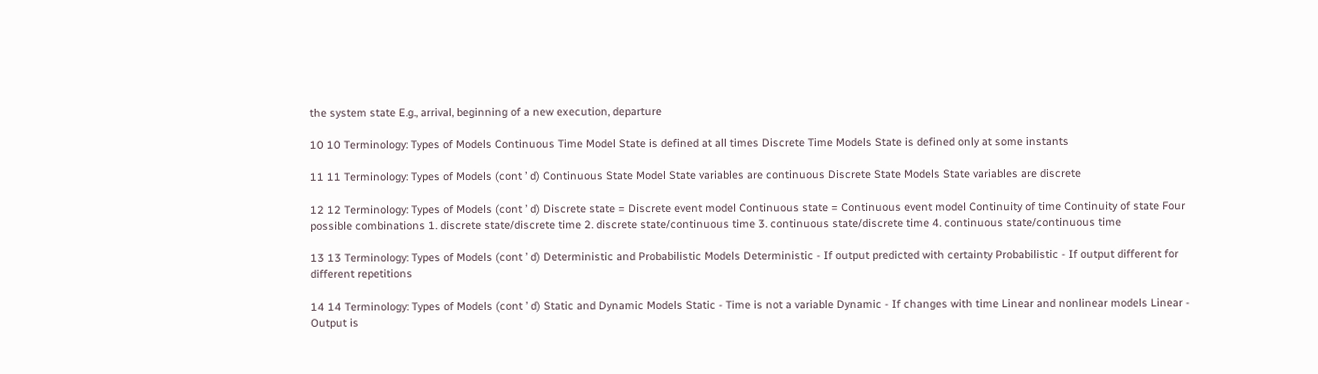the system state E.g., arrival, beginning of a new execution, departure

10 10 Terminology: Types of Models Continuous Time Model State is defined at all times Discrete Time Models State is defined only at some instants

11 11 Terminology: Types of Models (cont ’ d) Continuous State Model State variables are continuous Discrete State Models State variables are discrete

12 12 Terminology: Types of Models (cont ’ d) Discrete state = Discrete event model Continuous state = Continuous event model Continuity of time Continuity of state Four possible combinations 1. discrete state/discrete time 2. discrete state/continuous time 3. continuous state/discrete time 4. continuous state/continuous time

13 13 Terminology: Types of Models (cont ’ d) Deterministic and Probabilistic Models Deterministic - If output predicted with certainty Probabilistic - If output different for different repetitions

14 14 Terminology: Types of Models (cont ’ d) Static and Dynamic Models Static - Time is not a variable Dynamic - If changes with time Linear and nonlinear models Linear - Output is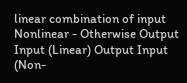linear combination of input Nonlinear - Otherwise Output Input (Linear) Output Input (Non-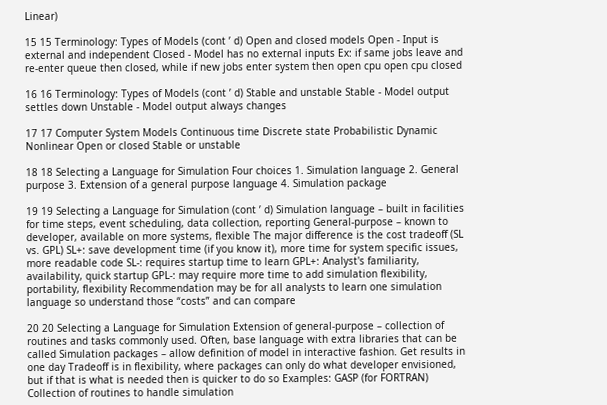Linear)

15 15 Terminology: Types of Models (cont ’ d) Open and closed models Open - Input is external and independent Closed - Model has no external inputs Ex: if same jobs leave and re-enter queue then closed, while if new jobs enter system then open cpu open cpu closed

16 16 Terminology: Types of Models (cont ’ d) Stable and unstable Stable - Model output settles down Unstable - Model output always changes

17 17 Computer System Models Continuous time Discrete state Probabilistic Dynamic Nonlinear Open or closed Stable or unstable

18 18 Selecting a Language for Simulation Four choices 1. Simulation language 2. General purpose 3. Extension of a general purpose language 4. Simulation package

19 19 Selecting a Language for Simulation (cont ’ d) Simulation language – built in facilities for time steps, event scheduling, data collection, reporting General-purpose – known to developer, available on more systems, flexible The major difference is the cost tradeoff (SL vs. GPL) SL+: save development time (if you know it), more time for system specific issues, more readable code SL-: requires startup time to learn GPL+: Analyst's familiarity, availability, quick startup GPL-: may require more time to add simulation flexibility, portability, flexibility Recommendation may be for all analysts to learn one simulation language so understand those “costs” and can compare

20 20 Selecting a Language for Simulation Extension of general-purpose – collection of routines and tasks commonly used. Often, base language with extra libraries that can be called Simulation packages – allow definition of model in interactive fashion. Get results in one day Tradeoff is in flexibility, where packages can only do what developer envisioned, but if that is what is needed then is quicker to do so Examples: GASP (for FORTRAN) Collection of routines to handle simulation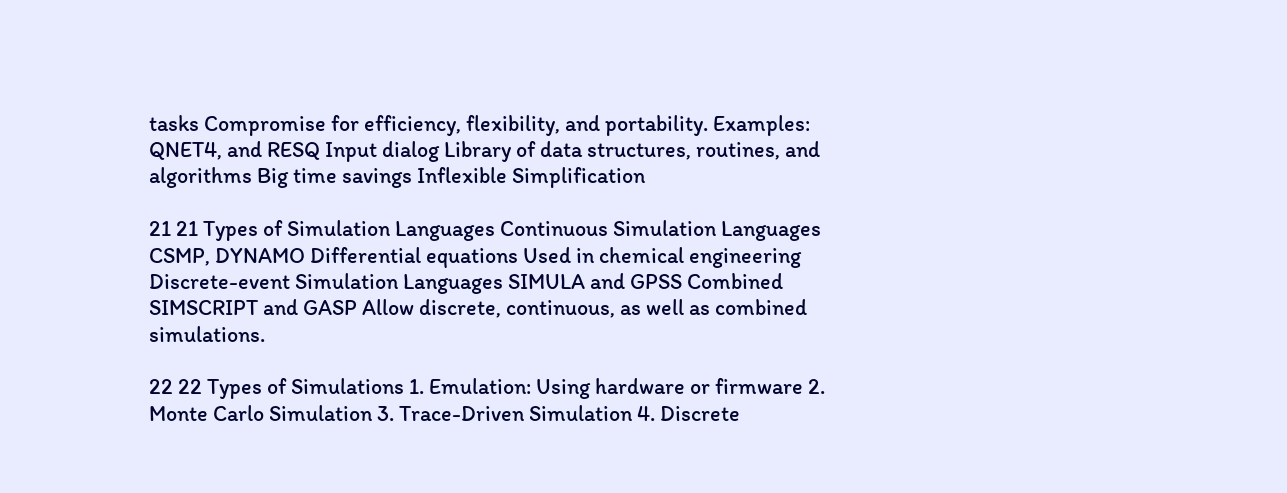tasks Compromise for efficiency, flexibility, and portability. Examples: QNET4, and RESQ Input dialog Library of data structures, routines, and algorithms Big time savings Inflexible Simplification

21 21 Types of Simulation Languages Continuous Simulation Languages CSMP, DYNAMO Differential equations Used in chemical engineering Discrete-event Simulation Languages SIMULA and GPSS Combined SIMSCRIPT and GASP Allow discrete, continuous, as well as combined simulations.

22 22 Types of Simulations 1. Emulation: Using hardware or firmware 2. Monte Carlo Simulation 3. Trace-Driven Simulation 4. Discrete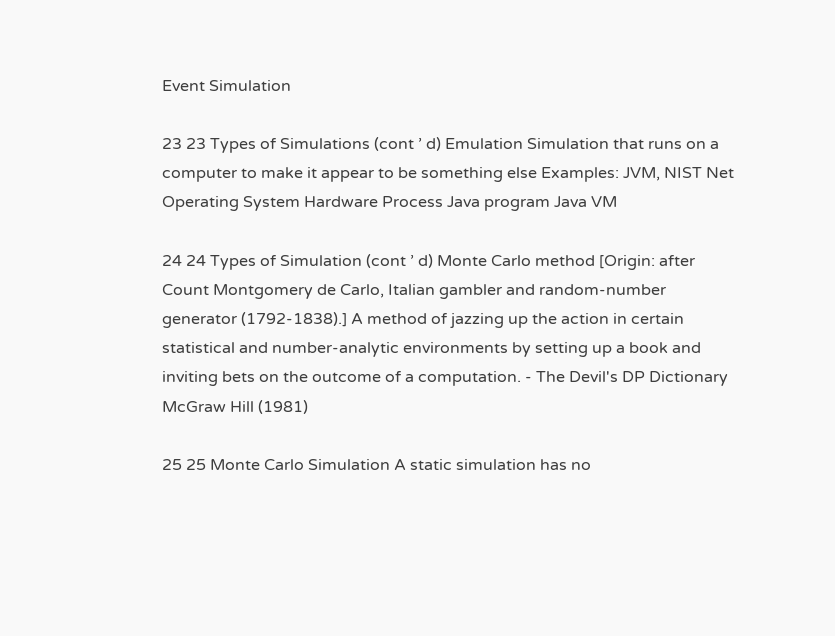Event Simulation

23 23 Types of Simulations (cont ’ d) Emulation Simulation that runs on a computer to make it appear to be something else Examples: JVM, NIST Net Operating System Hardware Process Java program Java VM

24 24 Types of Simulation (cont ’ d) Monte Carlo method [Origin: after Count Montgomery de Carlo, Italian gambler and random-number generator (1792-1838).] A method of jazzing up the action in certain statistical and number-analytic environments by setting up a book and inviting bets on the outcome of a computation. - The Devil's DP Dictionary McGraw Hill (1981)

25 25 Monte Carlo Simulation A static simulation has no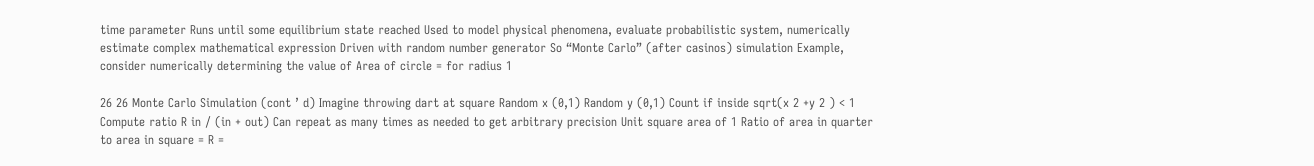time parameter Runs until some equilibrium state reached Used to model physical phenomena, evaluate probabilistic system, numerically estimate complex mathematical expression Driven with random number generator So “Monte Carlo” (after casinos) simulation Example, consider numerically determining the value of Area of circle = for radius 1

26 26 Monte Carlo Simulation (cont ’ d) Imagine throwing dart at square Random x (0,1) Random y (0,1) Count if inside sqrt(x 2 +y 2 ) < 1 Compute ratio R in / (in + out) Can repeat as many times as needed to get arbitrary precision Unit square area of 1 Ratio of area in quarter to area in square = R =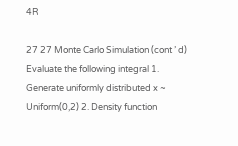4R

27 27 Monte Carlo Simulation (cont ’ d) Evaluate the following integral 1. Generate uniformly distributed x ~ Uniform(0,2) 2. Density function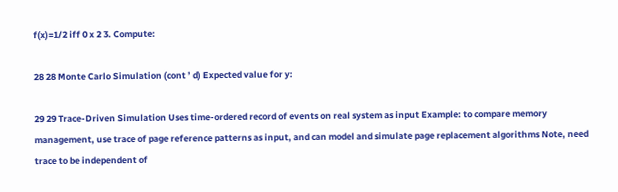f(x)=1/2 iff 0 x 2 3. Compute:

28 28 Monte Carlo Simulation (cont ’ d) Expected value for y:

29 29 Trace-Driven Simulation Uses time-ordered record of events on real system as input Example: to compare memory management, use trace of page reference patterns as input, and can model and simulate page replacement algorithms Note, need trace to be independent of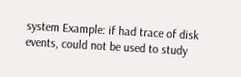system Example: if had trace of disk events, could not be used to study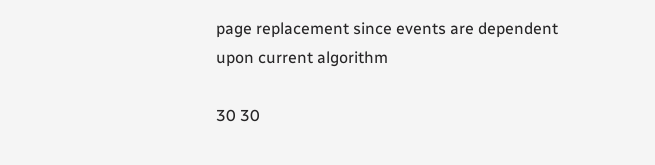page replacement since events are dependent upon current algorithm

30 30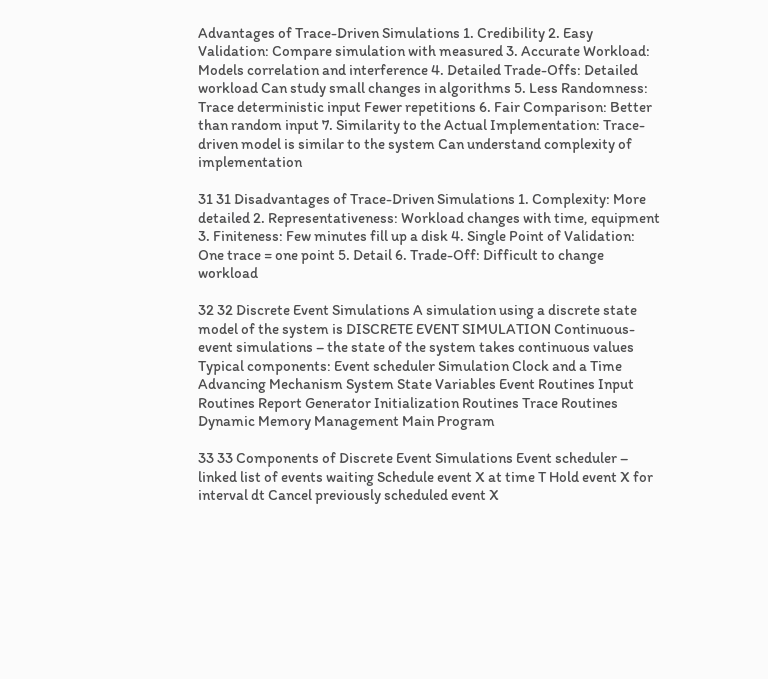Advantages of Trace-Driven Simulations 1. Credibility 2. Easy Validation: Compare simulation with measured 3. Accurate Workload: Models correlation and interference 4. Detailed Trade-Offs: Detailed workload Can study small changes in algorithms 5. Less Randomness: Trace deterministic input Fewer repetitions 6. Fair Comparison: Better than random input 7. Similarity to the Actual Implementation: Trace-driven model is similar to the system Can understand complexity of implementation

31 31 Disadvantages of Trace-Driven Simulations 1. Complexity: More detailed 2. Representativeness: Workload changes with time, equipment 3. Finiteness: Few minutes fill up a disk 4. Single Point of Validation: One trace = one point 5. Detail 6. Trade-Off: Difficult to change workload

32 32 Discrete Event Simulations A simulation using a discrete state model of the system is DISCRETE EVENT SIMULATION Continuous-event simulations – the state of the system takes continuous values Typical components: Event scheduler Simulation Clock and a Time Advancing Mechanism System State Variables Event Routines Input Routines Report Generator Initialization Routines Trace Routines Dynamic Memory Management Main Program

33 33 Components of Discrete Event Simulations Event scheduler – linked list of events waiting Schedule event X at time T Hold event X for interval dt Cancel previously scheduled event X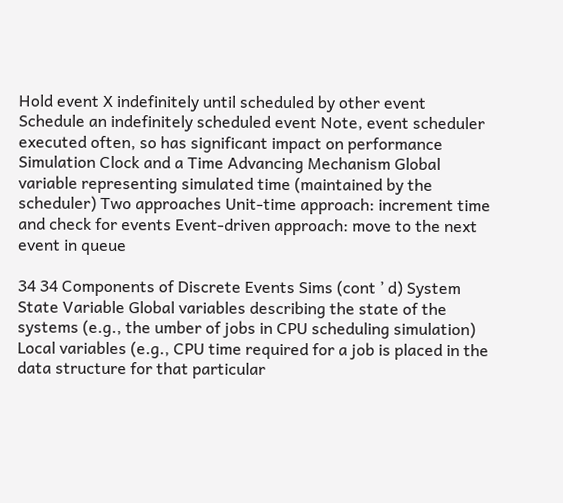Hold event X indefinitely until scheduled by other event Schedule an indefinitely scheduled event Note, event scheduler executed often, so has significant impact on performance Simulation Clock and a Time Advancing Mechanism Global variable representing simulated time (maintained by the scheduler) Two approaches Unit-time approach: increment time and check for events Event-driven approach: move to the next event in queue

34 34 Components of Discrete Events Sims (cont ’ d) System State Variable Global variables describing the state of the systems (e.g., the umber of jobs in CPU scheduling simulation) Local variables (e.g., CPU time required for a job is placed in the data structure for that particular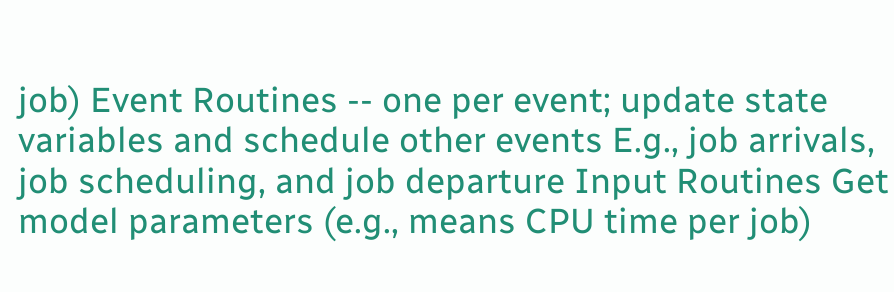job) Event Routines -- one per event; update state variables and schedule other events E.g., job arrivals, job scheduling, and job departure Input Routines Get model parameters (e.g., means CPU time per job)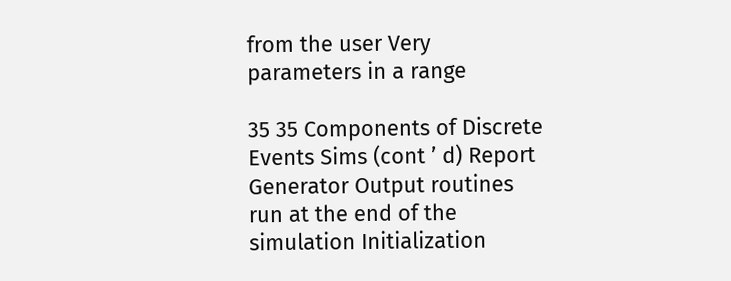from the user Very parameters in a range

35 35 Components of Discrete Events Sims (cont ’ d) Report Generator Output routines run at the end of the simulation Initialization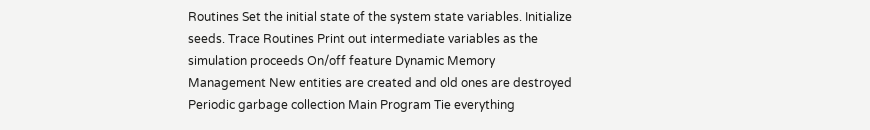Routines Set the initial state of the system state variables. Initialize seeds. Trace Routines Print out intermediate variables as the simulation proceeds On/off feature Dynamic Memory Management New entities are created and old ones are destroyed Periodic garbage collection Main Program Tie everything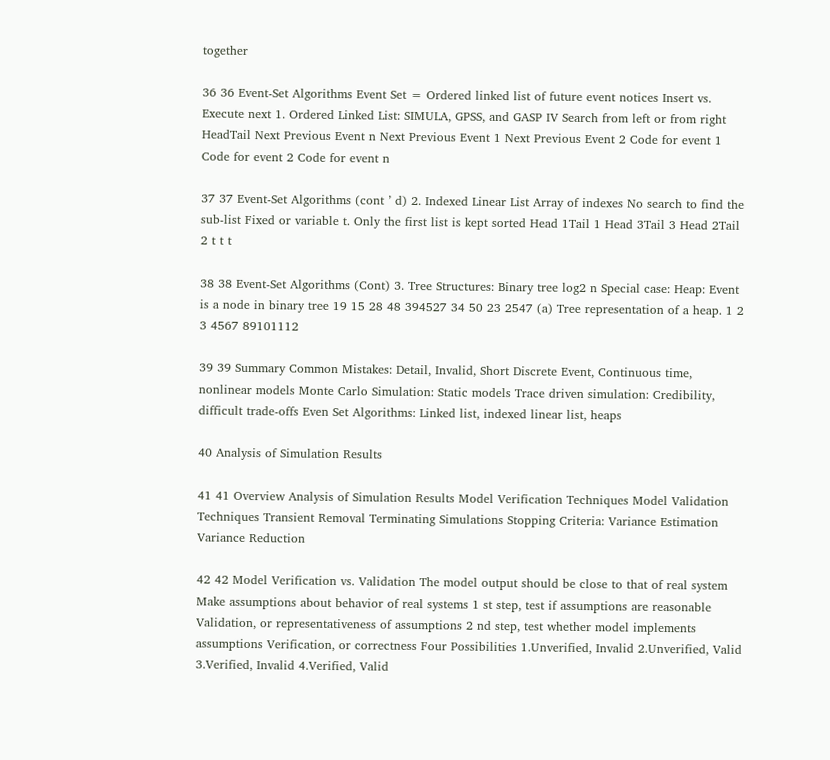together

36 36 Event-Set Algorithms Event Set = Ordered linked list of future event notices Insert vs. Execute next 1. Ordered Linked List: SIMULA, GPSS, and GASP IV Search from left or from right HeadTail Next Previous Event n Next Previous Event 1 Next Previous Event 2 Code for event 1 Code for event 2 Code for event n

37 37 Event-Set Algorithms (cont ’ d) 2. Indexed Linear List Array of indexes No search to find the sub-list Fixed or variable t. Only the first list is kept sorted Head 1Tail 1 Head 3Tail 3 Head 2Tail 2 t t t

38 38 Event-Set Algorithms (Cont) 3. Tree Structures: Binary tree log2 n Special case: Heap: Event is a node in binary tree 19 15 28 48 394527 34 50 23 2547 (a) Tree representation of a heap. 1 2 3 4567 89101112

39 39 Summary Common Mistakes: Detail, Invalid, Short Discrete Event, Continuous time, nonlinear models Monte Carlo Simulation: Static models Trace driven simulation: Credibility, difficult trade-offs Even Set Algorithms: Linked list, indexed linear list, heaps

40 Analysis of Simulation Results

41 41 Overview Analysis of Simulation Results Model Verification Techniques Model Validation Techniques Transient Removal Terminating Simulations Stopping Criteria: Variance Estimation Variance Reduction

42 42 Model Verification vs. Validation The model output should be close to that of real system Make assumptions about behavior of real systems 1 st step, test if assumptions are reasonable Validation, or representativeness of assumptions 2 nd step, test whether model implements assumptions Verification, or correctness Four Possibilities 1.Unverified, Invalid 2.Unverified, Valid 3.Verified, Invalid 4.Verified, Valid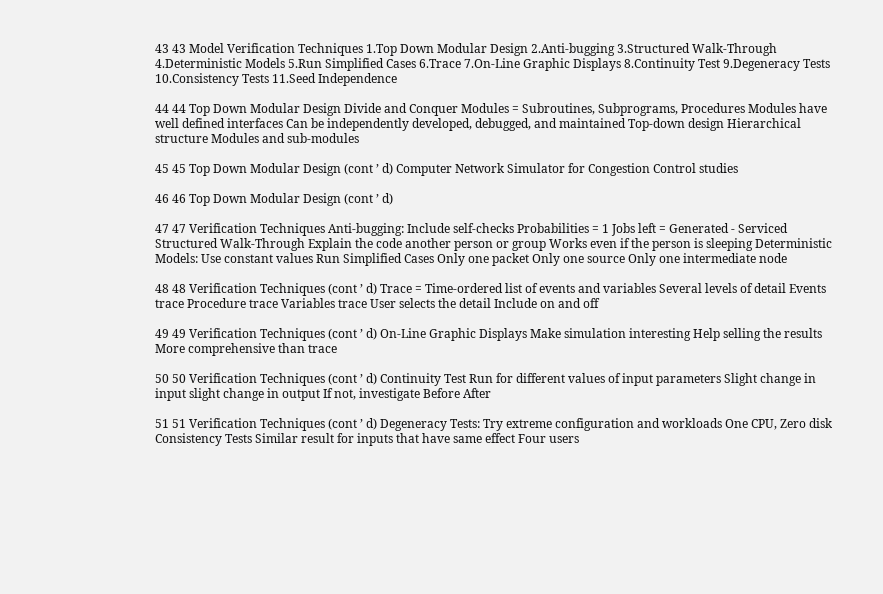43 43 Model Verification Techniques 1.Top Down Modular Design 2.Anti-bugging 3.Structured Walk-Through 4.Deterministic Models 5.Run Simplified Cases 6.Trace 7.On-Line Graphic Displays 8.Continuity Test 9.Degeneracy Tests 10.Consistency Tests 11.Seed Independence

44 44 Top Down Modular Design Divide and Conquer Modules = Subroutines, Subprograms, Procedures Modules have well defined interfaces Can be independently developed, debugged, and maintained Top-down design Hierarchical structure Modules and sub-modules

45 45 Top Down Modular Design (cont ’ d) Computer Network Simulator for Congestion Control studies

46 46 Top Down Modular Design (cont ’ d)

47 47 Verification Techniques Anti-bugging: Include self-checks Probabilities = 1 Jobs left = Generated - Serviced Structured Walk-Through Explain the code another person or group Works even if the person is sleeping Deterministic Models: Use constant values Run Simplified Cases Only one packet Only one source Only one intermediate node

48 48 Verification Techniques (cont ’ d) Trace = Time-ordered list of events and variables Several levels of detail Events trace Procedure trace Variables trace User selects the detail Include on and off

49 49 Verification Techniques (cont ’ d) On-Line Graphic Displays Make simulation interesting Help selling the results More comprehensive than trace

50 50 Verification Techniques (cont ’ d) Continuity Test Run for different values of input parameters Slight change in input slight change in output If not, investigate Before After

51 51 Verification Techniques (cont ’ d) Degeneracy Tests: Try extreme configuration and workloads One CPU, Zero disk Consistency Tests Similar result for inputs that have same effect Four users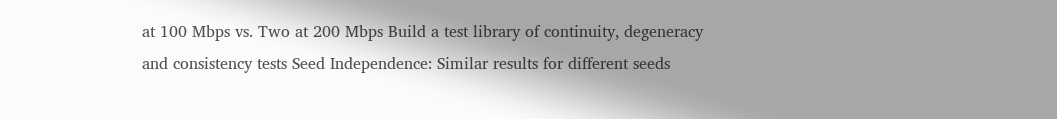at 100 Mbps vs. Two at 200 Mbps Build a test library of continuity, degeneracy and consistency tests Seed Independence: Similar results for different seeds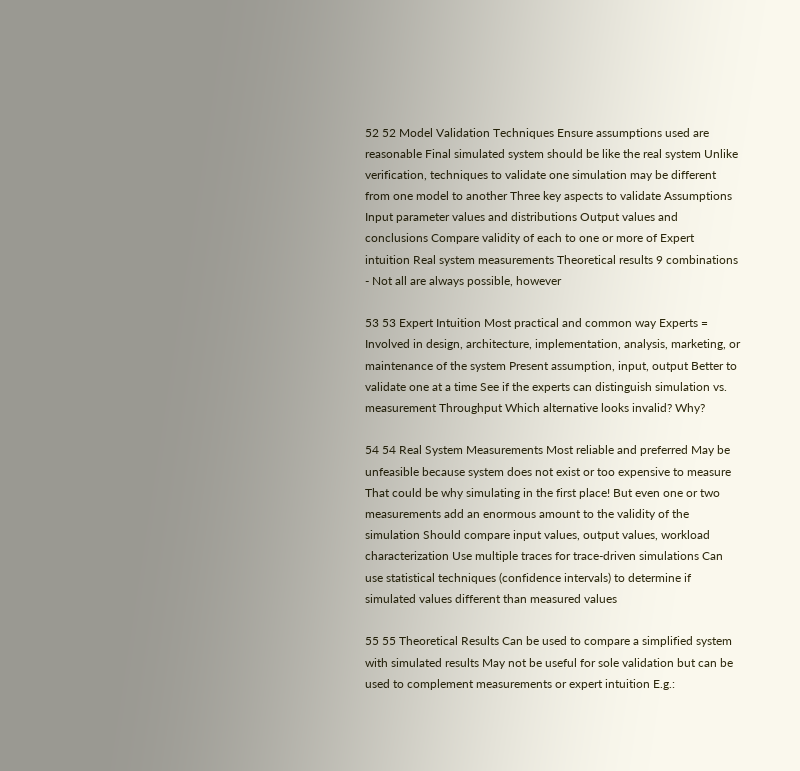52 52 Model Validation Techniques Ensure assumptions used are reasonable Final simulated system should be like the real system Unlike verification, techniques to validate one simulation may be different from one model to another Three key aspects to validate Assumptions Input parameter values and distributions Output values and conclusions Compare validity of each to one or more of Expert intuition Real system measurements Theoretical results 9 combinations - Not all are always possible, however

53 53 Expert Intuition Most practical and common way Experts = Involved in design, architecture, implementation, analysis, marketing, or maintenance of the system Present assumption, input, output Better to validate one at a time See if the experts can distinguish simulation vs. measurement Throughput Which alternative looks invalid? Why?

54 54 Real System Measurements Most reliable and preferred May be unfeasible because system does not exist or too expensive to measure That could be why simulating in the first place! But even one or two measurements add an enormous amount to the validity of the simulation Should compare input values, output values, workload characterization Use multiple traces for trace-driven simulations Can use statistical techniques (confidence intervals) to determine if simulated values different than measured values

55 55 Theoretical Results Can be used to compare a simplified system with simulated results May not be useful for sole validation but can be used to complement measurements or expert intuition E.g.: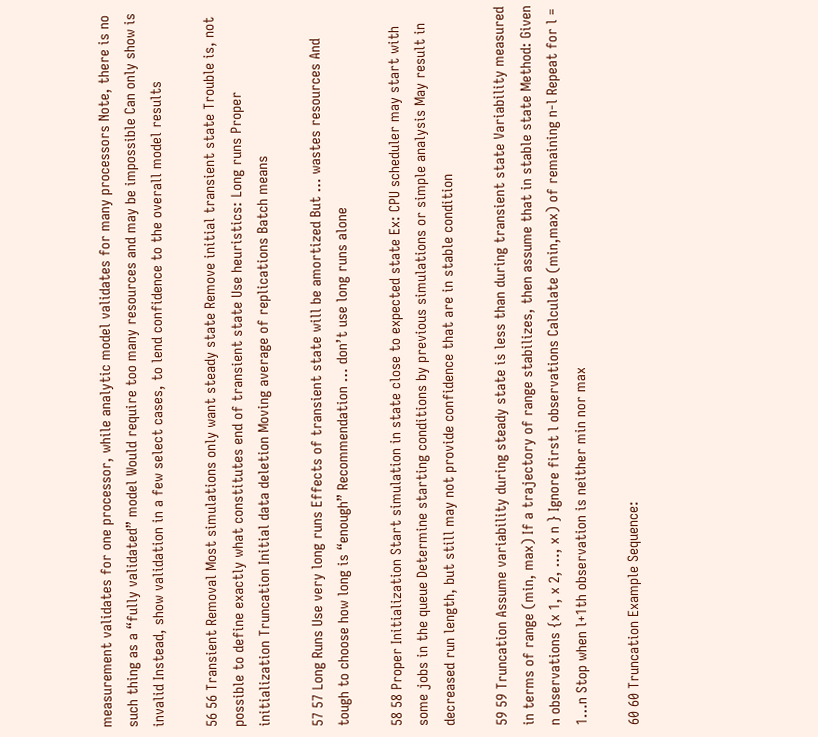measurement validates for one processor, while analytic model validates for many processors Note, there is no such thing as a “fully validated” model Would require too many resources and may be impossible Can only show is invalid Instead, show validation in a few select cases, to lend confidence to the overall model results

56 56 Transient Removal Most simulations only want steady state Remove initial transient state Trouble is, not possible to define exactly what constitutes end of transient state Use heuristics: Long runs Proper initialization Truncation Initial data deletion Moving average of replications Batch means

57 57 Long Runs Use very long runs Effects of transient state will be amortized But … wastes resources And tough to choose how long is “enough” Recommendation … don’t use long runs alone

58 58 Proper Initialization Start simulation in state close to expected state Ex: CPU scheduler may start with some jobs in the queue Determine starting conditions by previous simulations or simple analysis May result in decreased run length, but still may not provide confidence that are in stable condition

59 59 Truncation Assume variability during steady state is less than during transient state Variability measured in terms of range (min, max) If a trajectory of range stabilizes, then assume that in stable state Method: Given n observations {x 1, x 2, …, x n } Ignore first l observations Calculate (min,max) of remaining n-l Repeat for l = 1…n Stop when l+1th observation is neither min nor max

60 60 Truncation Example Sequence: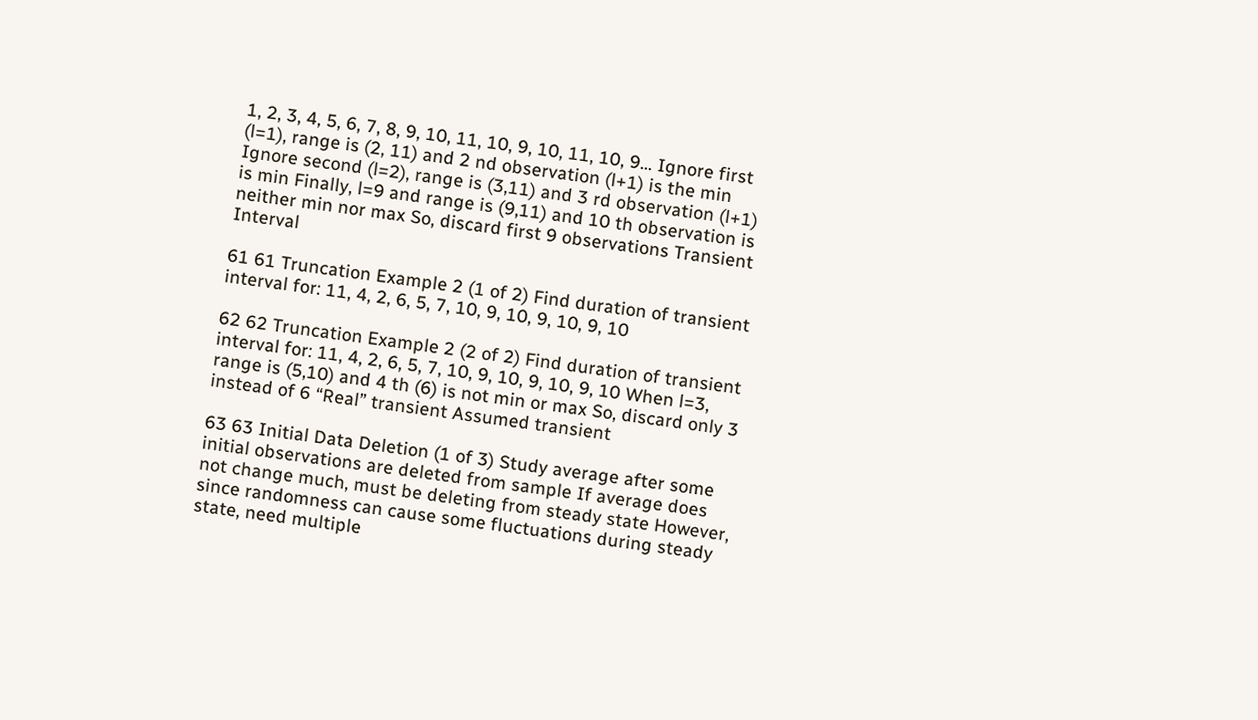1, 2, 3, 4, 5, 6, 7, 8, 9, 10, 11, 10, 9, 10, 11, 10, 9… Ignore first (l=1), range is (2, 11) and 2 nd observation (l+1) is the min Ignore second (l=2), range is (3,11) and 3 rd observation (l+1) is min Finally, l=9 and range is (9,11) and 10 th observation is neither min nor max So, discard first 9 observations Transient Interval

61 61 Truncation Example 2 (1 of 2) Find duration of transient interval for: 11, 4, 2, 6, 5, 7, 10, 9, 10, 9, 10, 9, 10

62 62 Truncation Example 2 (2 of 2) Find duration of transient interval for: 11, 4, 2, 6, 5, 7, 10, 9, 10, 9, 10, 9, 10 When l=3, range is (5,10) and 4 th (6) is not min or max So, discard only 3 instead of 6 “Real” transient Assumed transient

63 63 Initial Data Deletion (1 of 3) Study average after some initial observations are deleted from sample If average does not change much, must be deleting from steady state However, since randomness can cause some fluctuations during steady state, need multiple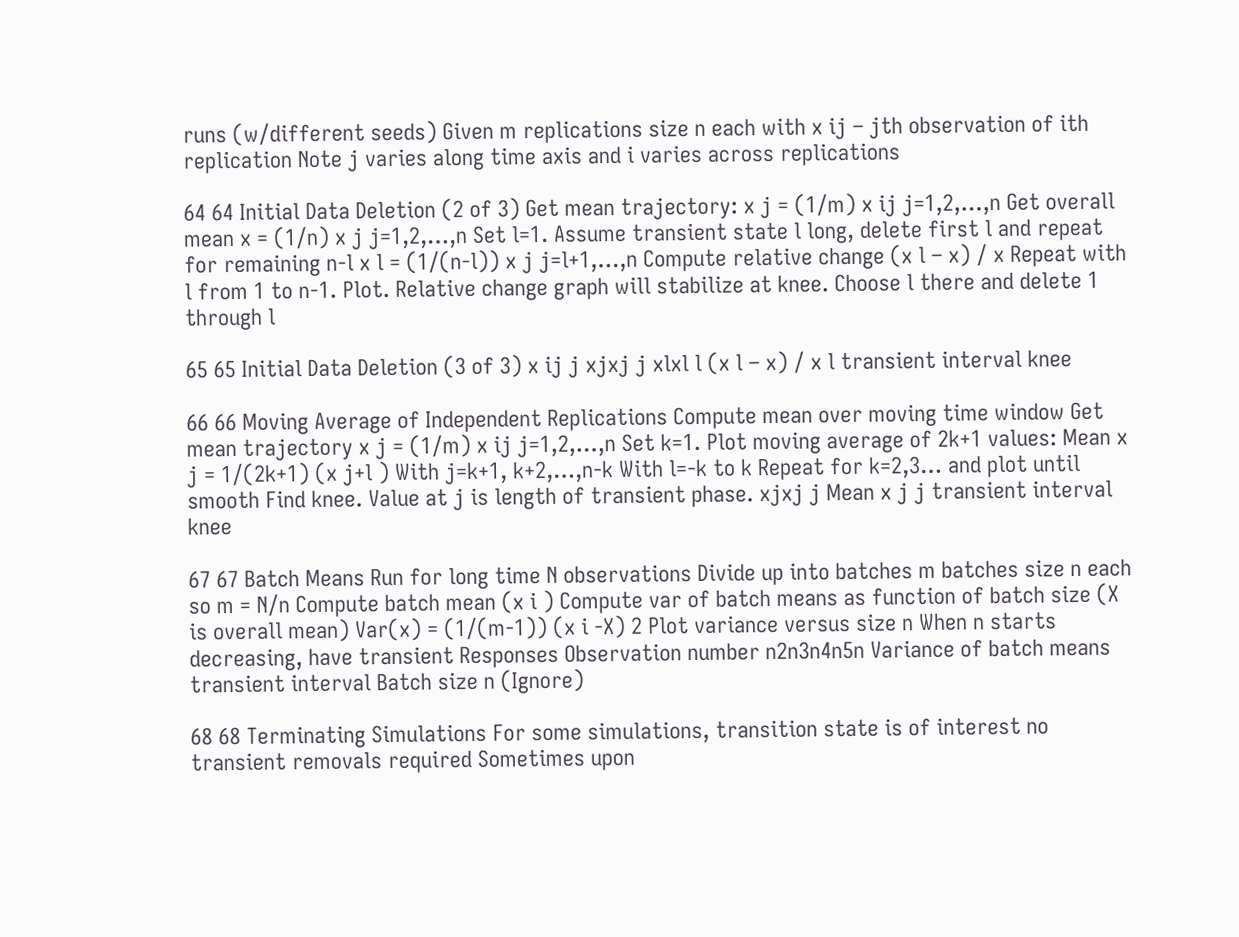runs (w/different seeds) Given m replications size n each with x ij – jth observation of ith replication Note j varies along time axis and i varies across replications

64 64 Initial Data Deletion (2 of 3) Get mean trajectory: x j = (1/m) x ij j=1,2,…,n Get overall mean x = (1/n) x j j=1,2,…,n Set l=1. Assume transient state l long, delete first l and repeat for remaining n-l x l = (1/(n-l)) x j j=l+1,…,n Compute relative change (x l – x) / x Repeat with l from 1 to n-1. Plot. Relative change graph will stabilize at knee. Choose l there and delete 1 through l

65 65 Initial Data Deletion (3 of 3) x ij j xjxj j xlxl l (x l – x) / x l transient interval knee

66 66 Moving Average of Independent Replications Compute mean over moving time window Get mean trajectory x j = (1/m) x ij j=1,2,…,n Set k=1. Plot moving average of 2k+1 values: Mean x j = 1/(2k+1) (x j+l ) With j=k+1, k+2,…,n-k With l=-k to k Repeat for k=2,3… and plot until smooth Find knee. Value at j is length of transient phase. xjxj j Mean x j j transient interval knee

67 67 Batch Means Run for long time N observations Divide up into batches m batches size n each so m = N/n Compute batch mean (x i ) Compute var of batch means as function of batch size (X is overall mean) Var(x) = (1/(m-1)) (x i -X) 2 Plot variance versus size n When n starts decreasing, have transient Responses Observation number n2n3n4n5n Variance of batch means transient interval Batch size n (Ignore)

68 68 Terminating Simulations For some simulations, transition state is of interest no transient removals required Sometimes upon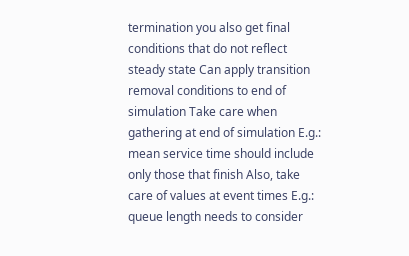termination you also get final conditions that do not reflect steady state Can apply transition removal conditions to end of simulation Take care when gathering at end of simulation E.g.: mean service time should include only those that finish Also, take care of values at event times E.g.: queue length needs to consider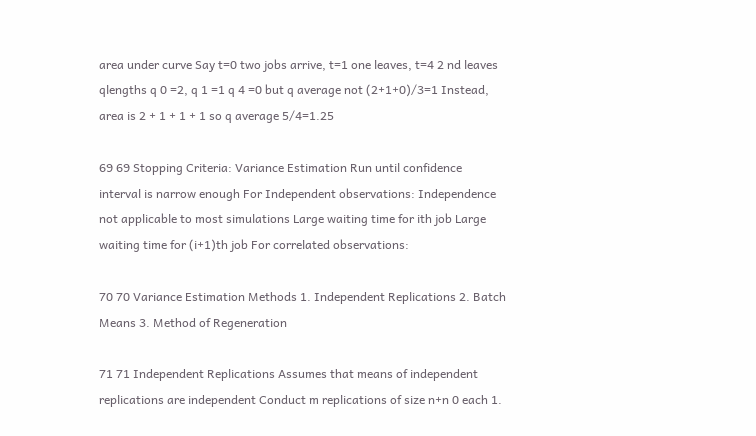area under curve Say t=0 two jobs arrive, t=1 one leaves, t=4 2 nd leaves qlengths q 0 =2, q 1 =1 q 4 =0 but q average not (2+1+0)/3=1 Instead, area is 2 + 1 + 1 + 1 so q average 5/4=1.25

69 69 Stopping Criteria: Variance Estimation Run until confidence interval is narrow enough For Independent observations: Independence not applicable to most simulations Large waiting time for ith job Large waiting time for (i+1)th job For correlated observations:

70 70 Variance Estimation Methods 1. Independent Replications 2. Batch Means 3. Method of Regeneration

71 71 Independent Replications Assumes that means of independent replications are independent Conduct m replications of size n+n 0 each 1.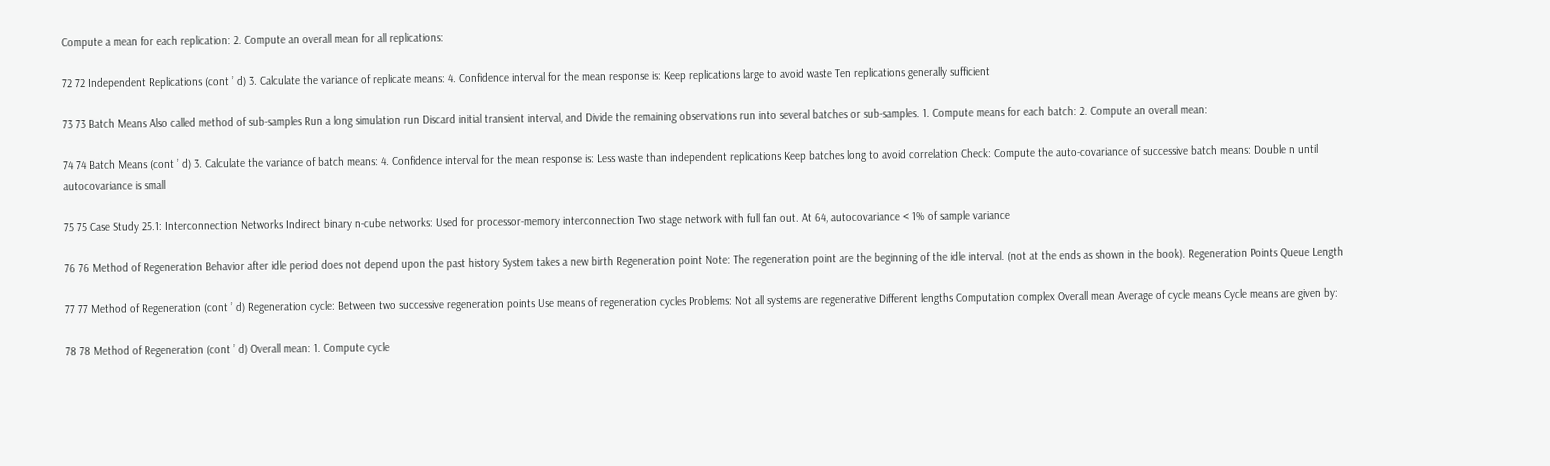Compute a mean for each replication: 2. Compute an overall mean for all replications:

72 72 Independent Replications (cont ’ d) 3. Calculate the variance of replicate means: 4. Confidence interval for the mean response is: Keep replications large to avoid waste Ten replications generally sufficient

73 73 Batch Means Also called method of sub-samples Run a long simulation run Discard initial transient interval, and Divide the remaining observations run into several batches or sub-samples. 1. Compute means for each batch: 2. Compute an overall mean:

74 74 Batch Means (cont ’ d) 3. Calculate the variance of batch means: 4. Confidence interval for the mean response is: Less waste than independent replications Keep batches long to avoid correlation Check: Compute the auto-covariance of successive batch means: Double n until autocovariance is small

75 75 Case Study 25.1: Interconnection Networks Indirect binary n-cube networks: Used for processor-memory interconnection Two stage network with full fan out. At 64, autocovariance < 1% of sample variance

76 76 Method of Regeneration Behavior after idle period does not depend upon the past history System takes a new birth Regeneration point Note: The regeneration point are the beginning of the idle interval. (not at the ends as shown in the book). Regeneration Points Queue Length

77 77 Method of Regeneration (cont ’ d) Regeneration cycle: Between two successive regeneration points Use means of regeneration cycles Problems: Not all systems are regenerative Different lengths Computation complex Overall mean Average of cycle means Cycle means are given by:

78 78 Method of Regeneration (cont ’ d) Overall mean: 1. Compute cycle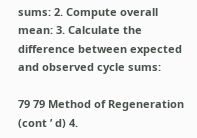sums: 2. Compute overall mean: 3. Calculate the difference between expected and observed cycle sums:

79 79 Method of Regeneration (cont ’ d) 4.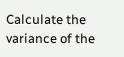Calculate the variance of the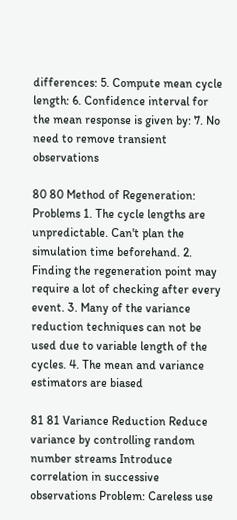differences: 5. Compute mean cycle length: 6. Confidence interval for the mean response is given by: 7. No need to remove transient observations

80 80 Method of Regeneration: Problems 1. The cycle lengths are unpredictable. Can't plan the simulation time beforehand. 2. Finding the regeneration point may require a lot of checking after every event. 3. Many of the variance reduction techniques can not be used due to variable length of the cycles. 4. The mean and variance estimators are biased

81 81 Variance Reduction Reduce variance by controlling random number streams Introduce correlation in successive observations Problem: Careless use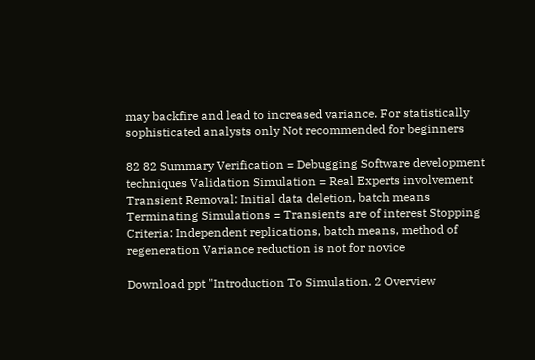may backfire and lead to increased variance. For statistically sophisticated analysts only Not recommended for beginners

82 82 Summary Verification = Debugging Software development techniques Validation Simulation = Real Experts involvement Transient Removal: Initial data deletion, batch means Terminating Simulations = Transients are of interest Stopping Criteria: Independent replications, batch means, method of regeneration Variance reduction is not for novice

Download ppt "Introduction To Simulation. 2 Overview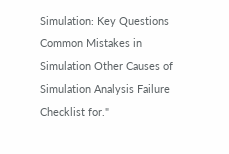Simulation: Key Questions Common Mistakes in Simulation Other Causes of Simulation Analysis Failure Checklist for."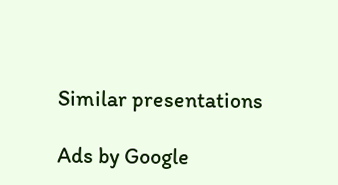Similar presentations

Ads by Google